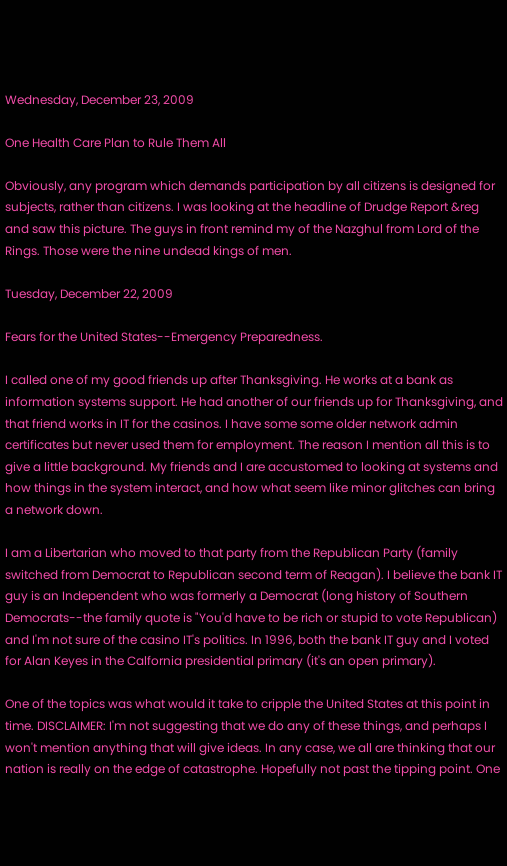Wednesday, December 23, 2009

One Health Care Plan to Rule Them All

Obviously, any program which demands participation by all citizens is designed for subjects, rather than citizens. I was looking at the headline of Drudge Report &reg and saw this picture. The guys in front remind my of the Nazghul from Lord of the Rings. Those were the nine undead kings of men.

Tuesday, December 22, 2009

Fears for the United States--Emergency Preparedness.

I called one of my good friends up after Thanksgiving. He works at a bank as information systems support. He had another of our friends up for Thanksgiving, and that friend works in IT for the casinos. I have some some older network admin certificates but never used them for employment. The reason I mention all this is to give a little background. My friends and I are accustomed to looking at systems and how things in the system interact, and how what seem like minor glitches can bring a network down.

I am a Libertarian who moved to that party from the Republican Party (family switched from Democrat to Republican second term of Reagan). I believe the bank IT guy is an Independent who was formerly a Democrat (long history of Southern Democrats--the family quote is "You'd have to be rich or stupid to vote Republican) and I'm not sure of the casino IT's politics. In 1996, both the bank IT guy and I voted for Alan Keyes in the Calfornia presidential primary (it's an open primary).

One of the topics was what would it take to cripple the United States at this point in time. DISCLAIMER: I'm not suggesting that we do any of these things, and perhaps I won't mention anything that will give ideas. In any case, we all are thinking that our nation is really on the edge of catastrophe. Hopefully not past the tipping point. One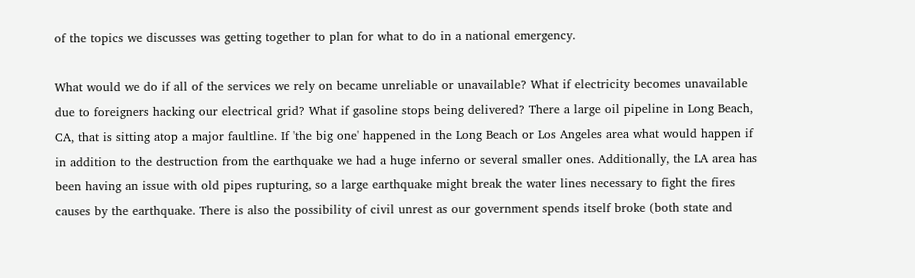of the topics we discusses was getting together to plan for what to do in a national emergency.

What would we do if all of the services we rely on became unreliable or unavailable? What if electricity becomes unavailable due to foreigners hacking our electrical grid? What if gasoline stops being delivered? There a large oil pipeline in Long Beach, CA, that is sitting atop a major faultline. If 'the big one' happened in the Long Beach or Los Angeles area what would happen if in addition to the destruction from the earthquake we had a huge inferno or several smaller ones. Additionally, the LA area has been having an issue with old pipes rupturing, so a large earthquake might break the water lines necessary to fight the fires causes by the earthquake. There is also the possibility of civil unrest as our government spends itself broke (both state and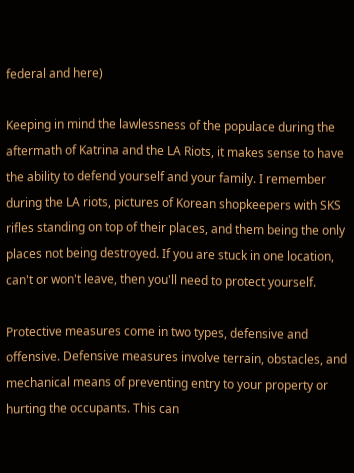federal and here)

Keeping in mind the lawlessness of the populace during the aftermath of Katrina and the LA Riots, it makes sense to have the ability to defend yourself and your family. I remember during the LA riots, pictures of Korean shopkeepers with SKS rifles standing on top of their places, and them being the only places not being destroyed. If you are stuck in one location, can't or won't leave, then you'll need to protect yourself.

Protective measures come in two types, defensive and offensive. Defensive measures involve terrain, obstacles, and mechanical means of preventing entry to your property or hurting the occupants. This can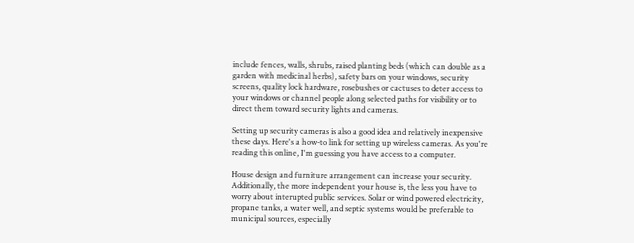include fences, walls, shrubs, raised planting beds (which can double as a garden with medicinal herbs), safety bars on your windows, security screens, quality lock hardware, rosebushes or cactuses to deter access to your windows or channel people along selected paths for visibility or to direct them toward security lights and cameras.

Setting up security cameras is also a good idea and relatively inexpensive these days. Here's a how-to link for setting up wireless cameras. As you're reading this online, I'm guessing you have access to a computer.

House design and furniture arrangement can increase your security. Additionally, the more independent your house is, the less you have to worry about interupted public services. Solar or wind powered electricity, propane tanks, a water well, and septic systems would be preferable to municipal sources, especially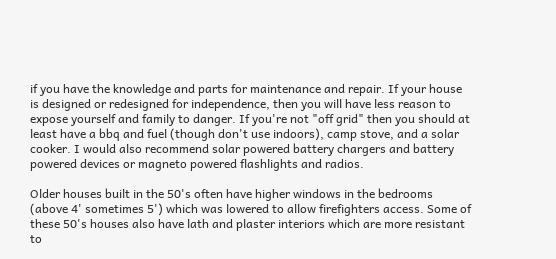if you have the knowledge and parts for maintenance and repair. If your house is designed or redesigned for independence, then you will have less reason to expose yourself and family to danger. If you're not "off grid" then you should at least have a bbq and fuel (though don't use indoors), camp stove, and a solar cooker. I would also recommend solar powered battery chargers and battery powered devices or magneto powered flashlights and radios.

Older houses built in the 50's often have higher windows in the bedrooms (above 4' sometimes 5') which was lowered to allow firefighters access. Some of these 50's houses also have lath and plaster interiors which are more resistant to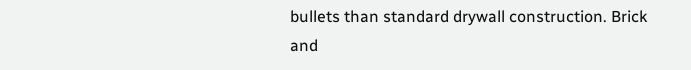bullets than standard drywall construction. Brick and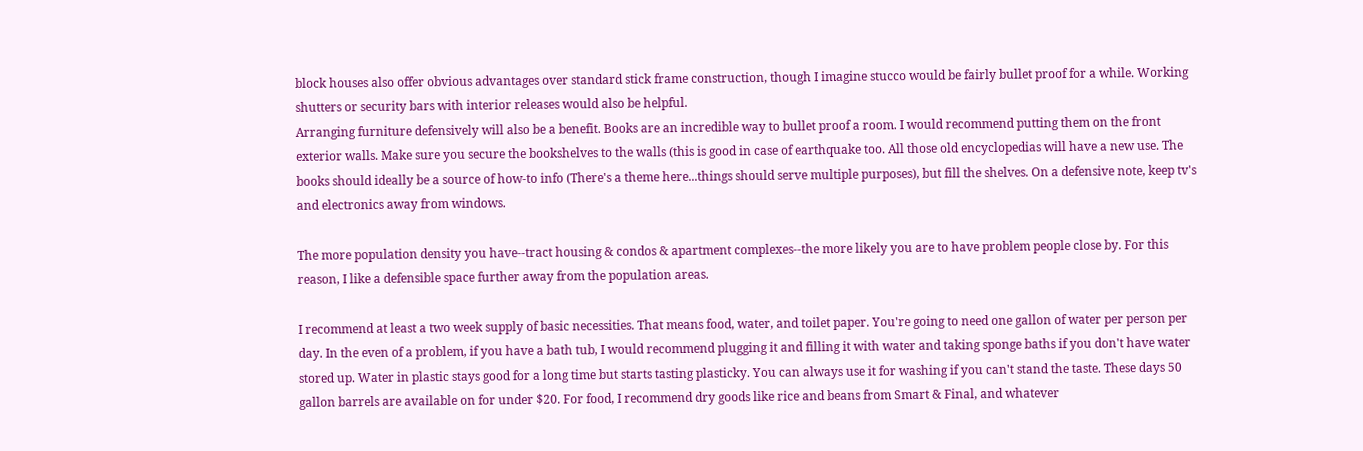block houses also offer obvious advantages over standard stick frame construction, though I imagine stucco would be fairly bullet proof for a while. Working shutters or security bars with interior releases would also be helpful.
Arranging furniture defensively will also be a benefit. Books are an incredible way to bullet proof a room. I would recommend putting them on the front exterior walls. Make sure you secure the bookshelves to the walls (this is good in case of earthquake too. All those old encyclopedias will have a new use. The books should ideally be a source of how-to info (There's a theme here...things should serve multiple purposes), but fill the shelves. On a defensive note, keep tv's and electronics away from windows.

The more population density you have--tract housing & condos & apartment complexes--the more likely you are to have problem people close by. For this reason, I like a defensible space further away from the population areas.

I recommend at least a two week supply of basic necessities. That means food, water, and toilet paper. You're going to need one gallon of water per person per day. In the even of a problem, if you have a bath tub, I would recommend plugging it and filling it with water and taking sponge baths if you don't have water stored up. Water in plastic stays good for a long time but starts tasting plasticky. You can always use it for washing if you can't stand the taste. These days 50 gallon barrels are available on for under $20. For food, I recommend dry goods like rice and beans from Smart & Final, and whatever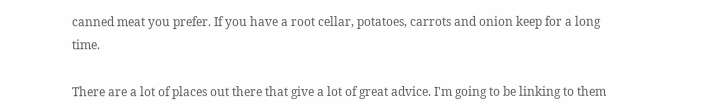canned meat you prefer. If you have a root cellar, potatoes, carrots and onion keep for a long time.

There are a lot of places out there that give a lot of great advice. I'm going to be linking to them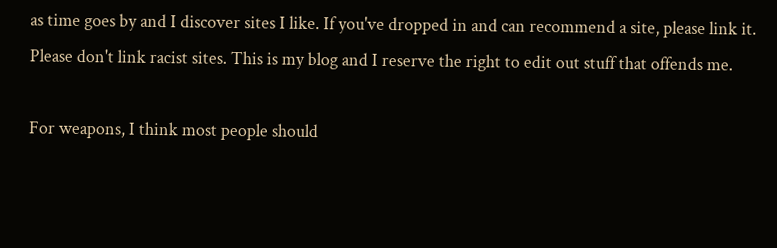as time goes by and I discover sites I like. If you've dropped in and can recommend a site, please link it. Please don't link racist sites. This is my blog and I reserve the right to edit out stuff that offends me.

For weapons, I think most people should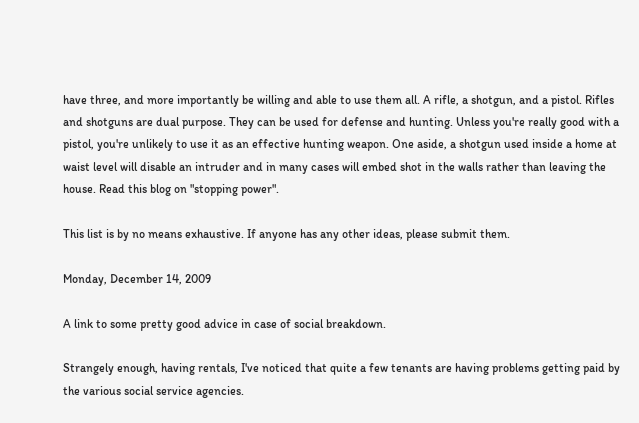have three, and more importantly be willing and able to use them all. A rifle, a shotgun, and a pistol. Rifles and shotguns are dual purpose. They can be used for defense and hunting. Unless you're really good with a pistol, you're unlikely to use it as an effective hunting weapon. One aside, a shotgun used inside a home at waist level will disable an intruder and in many cases will embed shot in the walls rather than leaving the house. Read this blog on "stopping power".

This list is by no means exhaustive. If anyone has any other ideas, please submit them.

Monday, December 14, 2009

A link to some pretty good advice in case of social breakdown.

Strangely enough, having rentals, I've noticed that quite a few tenants are having problems getting paid by the various social service agencies.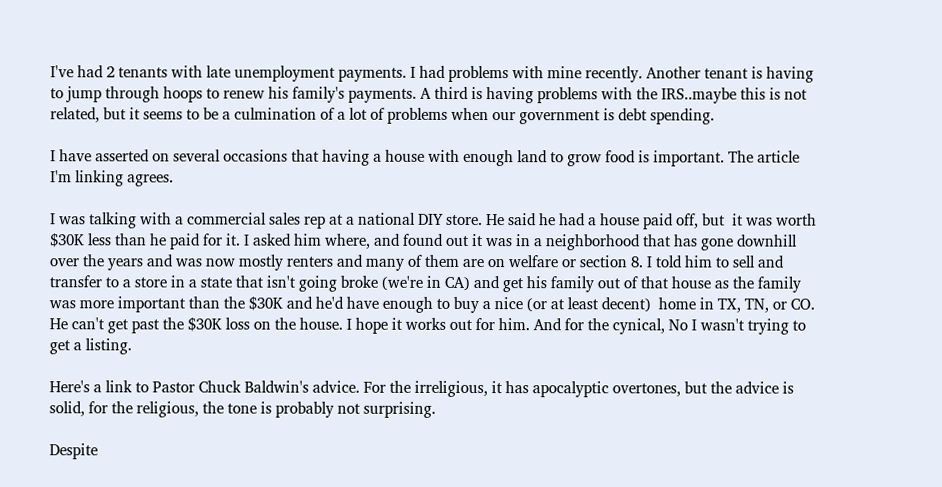I've had 2 tenants with late unemployment payments. I had problems with mine recently. Another tenant is having to jump through hoops to renew his family's payments. A third is having problems with the IRS..maybe this is not related, but it seems to be a culmination of a lot of problems when our government is debt spending.

I have asserted on several occasions that having a house with enough land to grow food is important. The article I'm linking agrees.

I was talking with a commercial sales rep at a national DIY store. He said he had a house paid off, but  it was worth $30K less than he paid for it. I asked him where, and found out it was in a neighborhood that has gone downhill over the years and was now mostly renters and many of them are on welfare or section 8. I told him to sell and transfer to a store in a state that isn't going broke (we're in CA) and get his family out of that house as the family was more important than the $30K and he'd have enough to buy a nice (or at least decent)  home in TX, TN, or CO. He can't get past the $30K loss on the house. I hope it works out for him. And for the cynical, No I wasn't trying to get a listing.

Here's a link to Pastor Chuck Baldwin's advice. For the irreligious, it has apocalyptic overtones, but the advice is solid, for the religious, the tone is probably not surprising.

Despite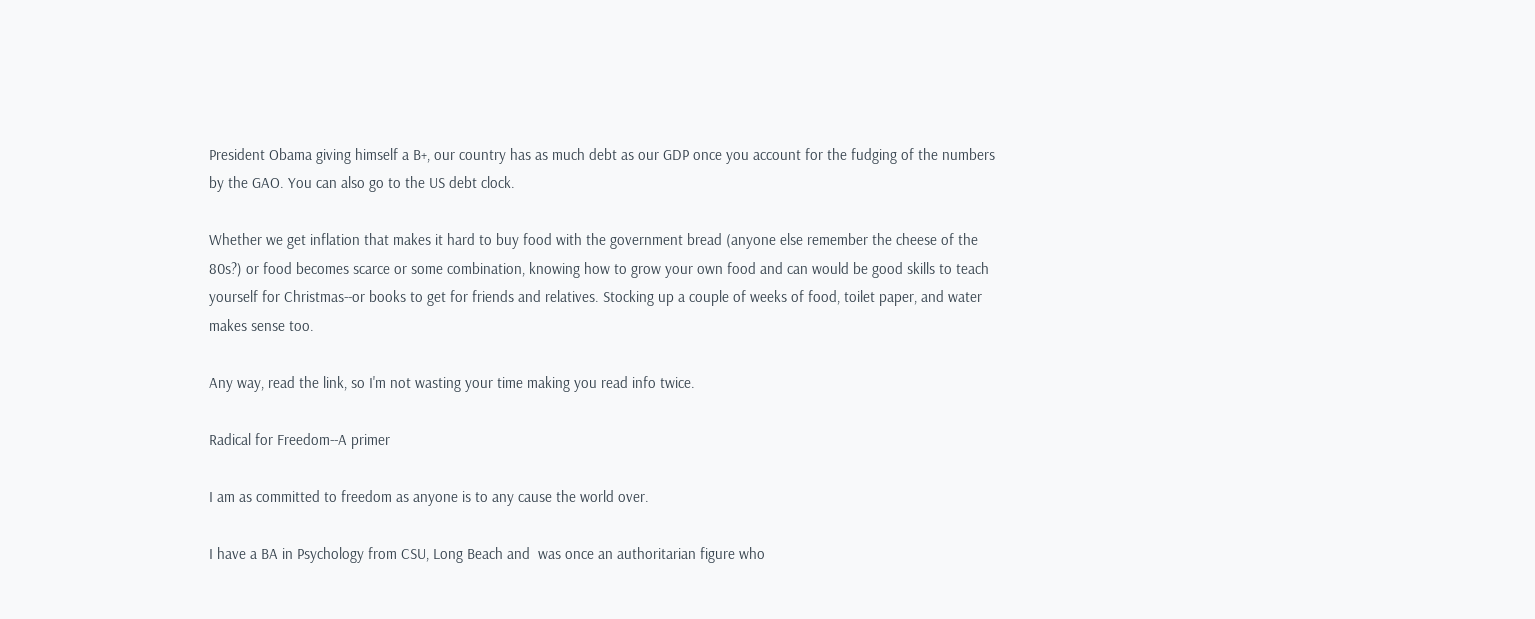President Obama giving himself a B+, our country has as much debt as our GDP once you account for the fudging of the numbers by the GAO. You can also go to the US debt clock.

Whether we get inflation that makes it hard to buy food with the government bread (anyone else remember the cheese of the 80s?) or food becomes scarce or some combination, knowing how to grow your own food and can would be good skills to teach yourself for Christmas--or books to get for friends and relatives. Stocking up a couple of weeks of food, toilet paper, and water makes sense too.

Any way, read the link, so I'm not wasting your time making you read info twice.

Radical for Freedom--A primer

I am as committed to freedom as anyone is to any cause the world over.

I have a BA in Psychology from CSU, Long Beach and  was once an authoritarian figure who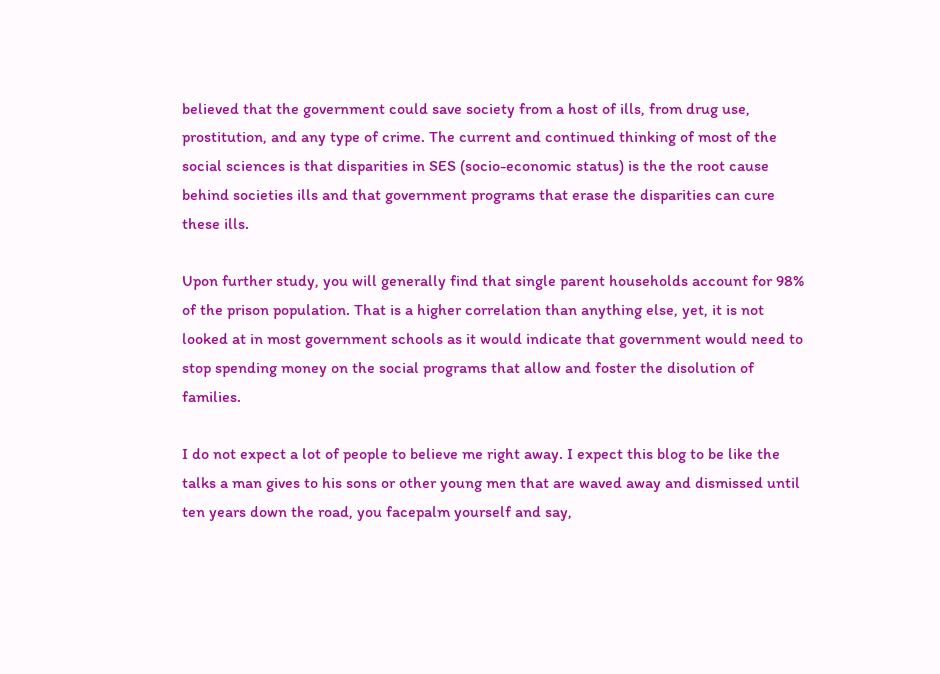believed that the government could save society from a host of ills, from drug use, prostitution, and any type of crime. The current and continued thinking of most of the social sciences is that disparities in SES (socio-economic status) is the the root cause behind societies ills and that government programs that erase the disparities can cure these ills.

Upon further study, you will generally find that single parent households account for 98% of the prison population. That is a higher correlation than anything else, yet, it is not looked at in most government schools as it would indicate that government would need to stop spending money on the social programs that allow and foster the disolution of families.

I do not expect a lot of people to believe me right away. I expect this blog to be like the talks a man gives to his sons or other young men that are waved away and dismissed until ten years down the road, you facepalm yourself and say,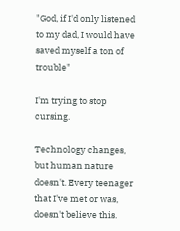"God, if I'd only listened to my dad, I would have saved myself a ton of trouble"

I'm trying to stop cursing.

Technology changes, but human nature doesn't. Every teenager that I've met or was, doesn't believe this.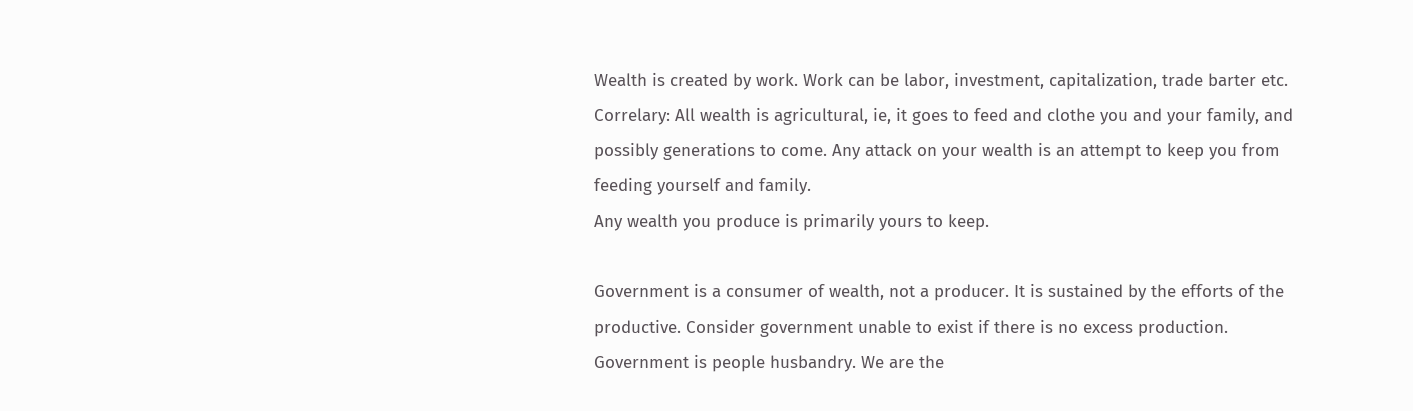Wealth is created by work. Work can be labor, investment, capitalization, trade barter etc.
Correlary: All wealth is agricultural, ie, it goes to feed and clothe you and your family, and possibly generations to come. Any attack on your wealth is an attempt to keep you from feeding yourself and family.
Any wealth you produce is primarily yours to keep.

Government is a consumer of wealth, not a producer. It is sustained by the efforts of the productive. Consider government unable to exist if there is no excess production. Government is people husbandry. We are the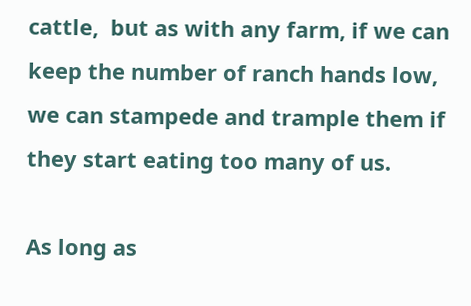cattle,  but as with any farm, if we can keep the number of ranch hands low, we can stampede and trample them if they start eating too many of us.

As long as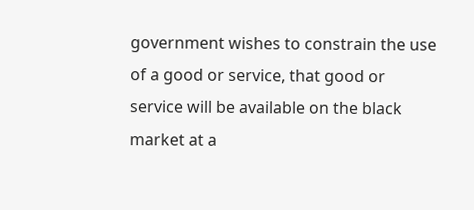government wishes to constrain the use of a good or service, that good or service will be available on the black market at a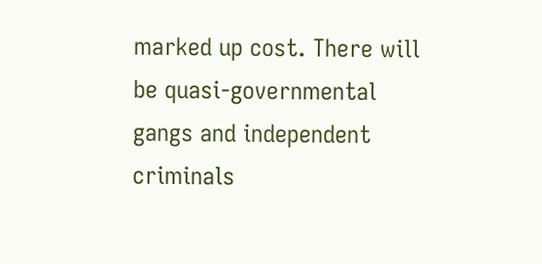marked up cost. There will be quasi-governmental gangs and independent criminals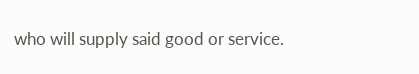who will supply said good or service.